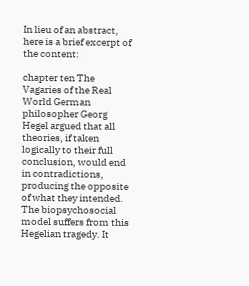In lieu of an abstract, here is a brief excerpt of the content:

chapter ten The Vagaries of the Real World German philosopher Georg Hegel argued that all theories, if taken logically to their full conclusion, would end in contradictions, producing the opposite of what they intended. The biopsychosocial model suffers from this Hegelian tragedy. It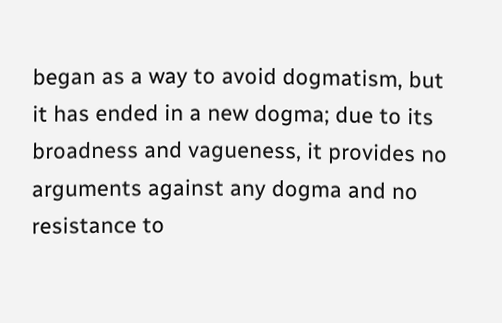began as a way to avoid dogmatism, but it has ended in a new dogma; due to its broadness and vagueness, it provides no arguments against any dogma and no resistance to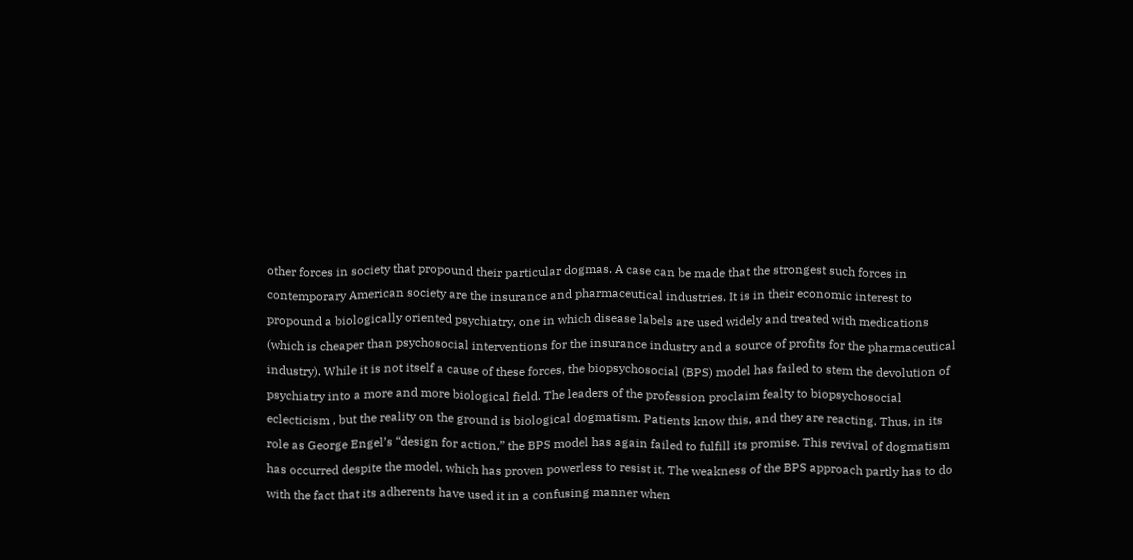other forces in society that propound their particular dogmas. A case can be made that the strongest such forces in contemporary American society are the insurance and pharmaceutical industries. It is in their economic interest to propound a biologically oriented psychiatry, one in which disease labels are used widely and treated with medications (which is cheaper than psychosocial interventions for the insurance industry and a source of profits for the pharmaceutical industry). While it is not itself a cause of these forces, the biopsychosocial (BPS) model has failed to stem the devolution of psychiatry into a more and more biological field. The leaders of the profession proclaim fealty to biopsychosocial eclecticism , but the reality on the ground is biological dogmatism. Patients know this, and they are reacting. Thus, in its role as George Engel’s “design for action,” the BPS model has again failed to fulfill its promise. This revival of dogmatism has occurred despite the model, which has proven powerless to resist it. The weakness of the BPS approach partly has to do with the fact that its adherents have used it in a confusing manner when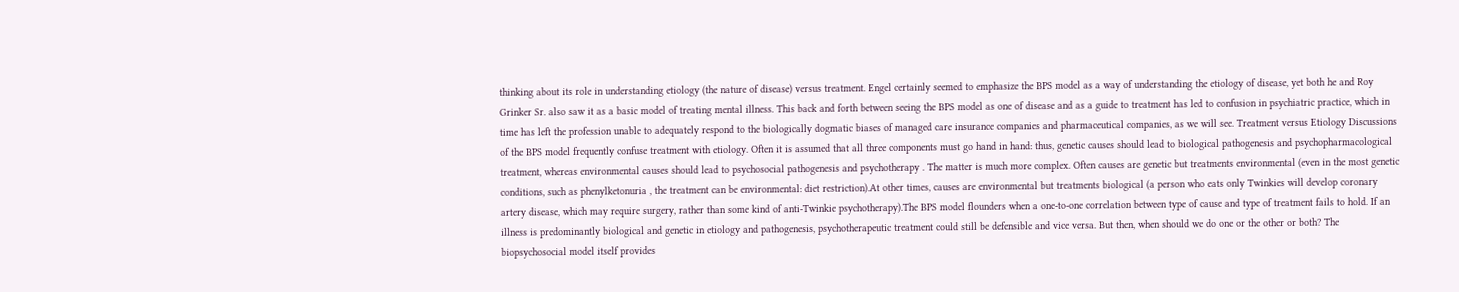thinking about its role in understanding etiology (the nature of disease) versus treatment. Engel certainly seemed to emphasize the BPS model as a way of understanding the etiology of disease, yet both he and Roy Grinker Sr. also saw it as a basic model of treating mental illness. This back and forth between seeing the BPS model as one of disease and as a guide to treatment has led to confusion in psychiatric practice, which in time has left the profession unable to adequately respond to the biologically dogmatic biases of managed care insurance companies and pharmaceutical companies, as we will see. Treatment versus Etiology Discussions of the BPS model frequently confuse treatment with etiology. Often it is assumed that all three components must go hand in hand: thus, genetic causes should lead to biological pathogenesis and psychopharmacological treatment, whereas environmental causes should lead to psychosocial pathogenesis and psychotherapy . The matter is much more complex. Often causes are genetic but treatments environmental (even in the most genetic conditions, such as phenylketonuria , the treatment can be environmental: diet restriction).At other times, causes are environmental but treatments biological (a person who eats only Twinkies will develop coronary artery disease, which may require surgery, rather than some kind of anti-Twinkie psychotherapy).The BPS model flounders when a one-to-one correlation between type of cause and type of treatment fails to hold. If an illness is predominantly biological and genetic in etiology and pathogenesis, psychotherapeutic treatment could still be defensible and vice versa. But then, when should we do one or the other or both? The biopsychosocial model itself provides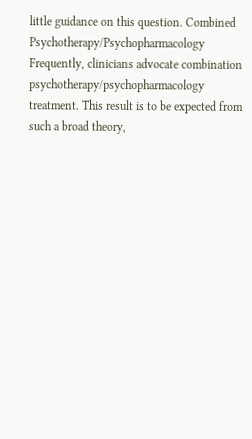little guidance on this question. Combined Psychotherapy/Psychopharmacology Frequently, clinicians advocate combination psychotherapy/psychopharmacology treatment. This result is to be expected from such a broad theory,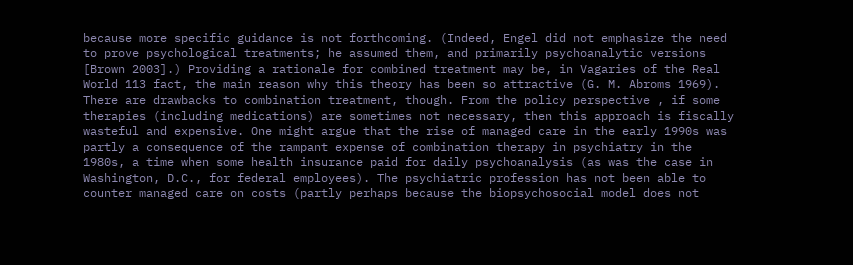because more specific guidance is not forthcoming. (Indeed, Engel did not emphasize the need to prove psychological treatments; he assumed them, and primarily psychoanalytic versions [Brown 2003].) Providing a rationale for combined treatment may be, in Vagaries of the Real World 113 fact, the main reason why this theory has been so attractive (G. M. Abroms 1969). There are drawbacks to combination treatment, though. From the policy perspective , if some therapies (including medications) are sometimes not necessary, then this approach is fiscally wasteful and expensive. One might argue that the rise of managed care in the early 1990s was partly a consequence of the rampant expense of combination therapy in psychiatry in the 1980s, a time when some health insurance paid for daily psychoanalysis (as was the case in Washington, D.C., for federal employees). The psychiatric profession has not been able to counter managed care on costs (partly perhaps because the biopsychosocial model does not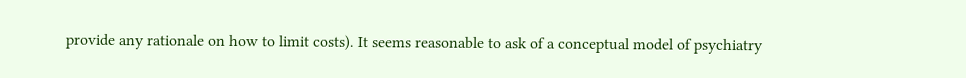provide any rationale on how to limit costs). It seems reasonable to ask of a conceptual model of psychiatry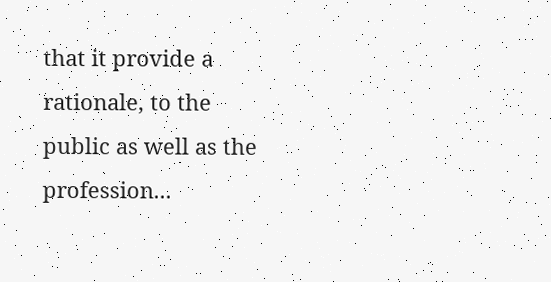that it provide a rationale, to the public as well as the profession...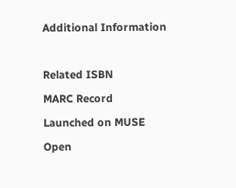Additional Information

Related ISBN
MARC Record
Launched on MUSE
Open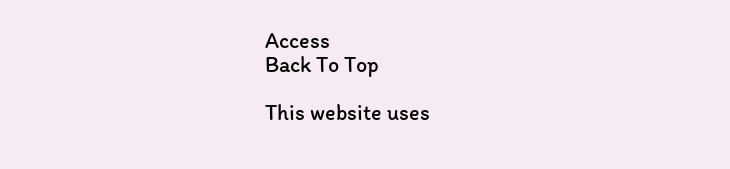Access
Back To Top

This website uses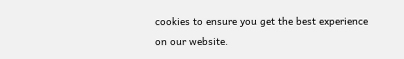cookies to ensure you get the best experience on our website.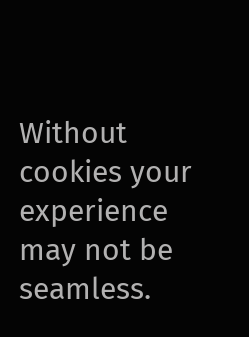Without cookies your experience may not be seamless.